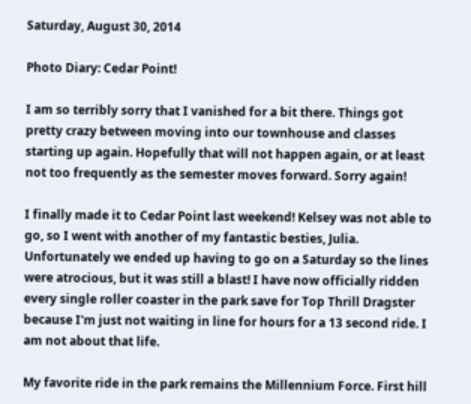Saturday, August 30, 2014

Photo Diary: Cedar Point!

I am so terribly sorry that I vanished for a bit there. Things got pretty crazy between moving into our townhouse and classes starting up again. Hopefully that will not happen again, or at least not too frequently as the semester moves forward. Sorry again!

I finally made it to Cedar Point last weekend! Kelsey was not able to go, so I went with another of my fantastic besties, Julia. Unfortunately we ended up having to go on a Saturday so the lines were atrocious, but it was still a blast! I have now officially ridden every single roller coaster in the park save for Top Thrill Dragster because I'm just not waiting in line for hours for a 13 second ride. I am not about that life.

My favorite ride in the park remains the Millennium Force. First hill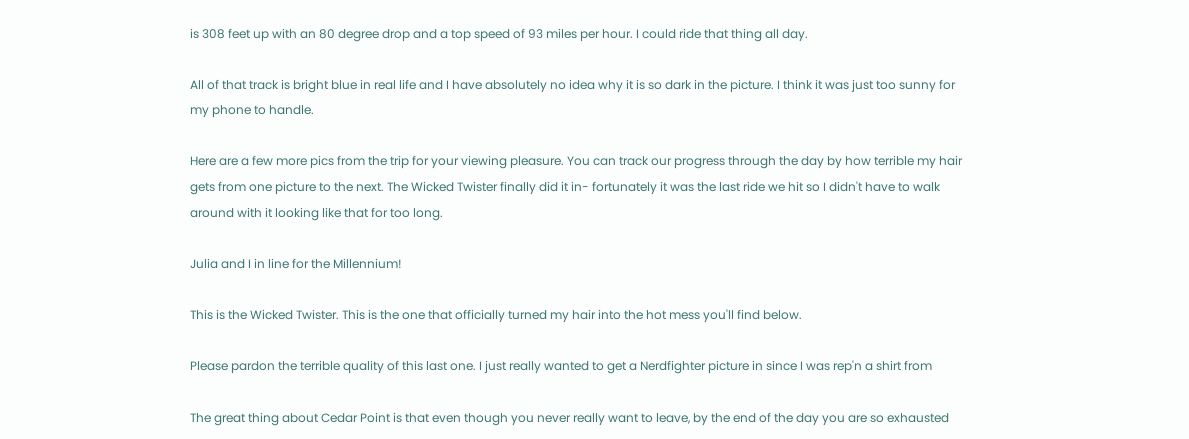is 308 feet up with an 80 degree drop and a top speed of 93 miles per hour. I could ride that thing all day.

All of that track is bright blue in real life and I have absolutely no idea why it is so dark in the picture. I think it was just too sunny for my phone to handle.

Here are a few more pics from the trip for your viewing pleasure. You can track our progress through the day by how terrible my hair gets from one picture to the next. The Wicked Twister finally did it in- fortunately it was the last ride we hit so I didn't have to walk around with it looking like that for too long.

Julia and I in line for the Millennium!

This is the Wicked Twister. This is the one that officially turned my hair into the hot mess you'll find below.

Please pardon the terrible quality of this last one. I just really wanted to get a Nerdfighter picture in since I was rep'n a shirt from

The great thing about Cedar Point is that even though you never really want to leave, by the end of the day you are so exhausted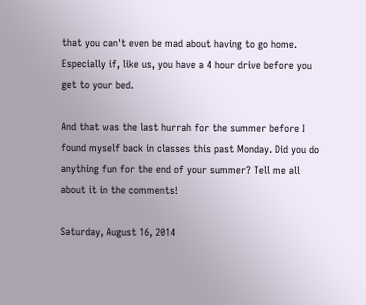that you can't even be mad about having to go home. Especially if, like us, you have a 4 hour drive before you get to your bed.

And that was the last hurrah for the summer before I found myself back in classes this past Monday. Did you do anything fun for the end of your summer? Tell me all about it in the comments!

Saturday, August 16, 2014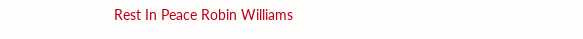Rest In Peace Robin Williams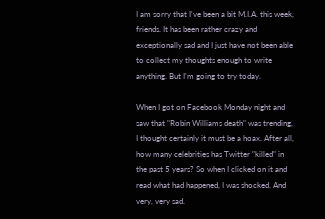I am sorry that I've been a bit M.I.A. this week, friends. It has been rather crazy and exceptionally sad and I just have not been able to collect my thoughts enough to write anything. But I'm going to try today.

When I got on Facebook Monday night and saw that "Robin Williams death" was trending, I thought certainly it must be a hoax. After all, how many celebrities has Twitter "killed" in the past 5 years? So when I clicked on it and read what had happened, I was shocked. And very, very sad.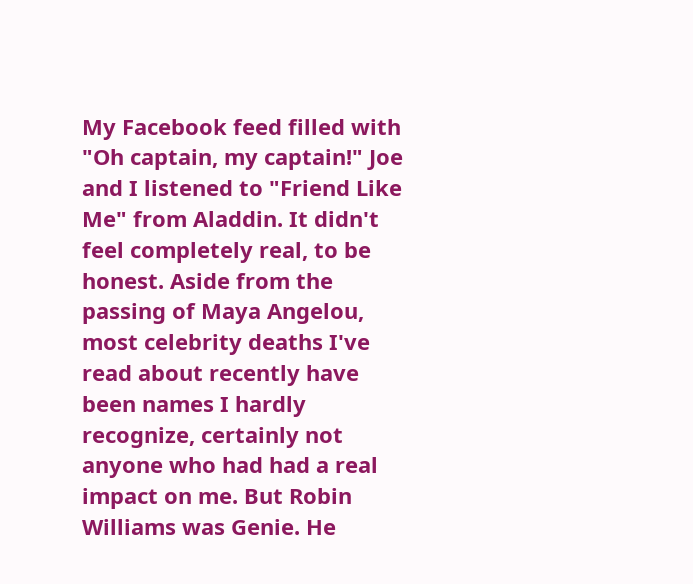My Facebook feed filled with "Oh captain, my captain!" Joe and I listened to "Friend Like Me" from Aladdin. It didn't feel completely real, to be honest. Aside from the passing of Maya Angelou, most celebrity deaths I've read about recently have been names I hardly recognize, certainly not anyone who had had a real impact on me. But Robin Williams was Genie. He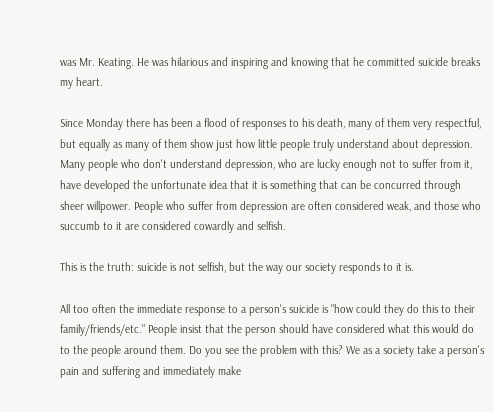was Mr. Keating. He was hilarious and inspiring and knowing that he committed suicide breaks my heart.

Since Monday there has been a flood of responses to his death, many of them very respectful, but equally as many of them show just how little people truly understand about depression. Many people who don't understand depression, who are lucky enough not to suffer from it, have developed the unfortunate idea that it is something that can be concurred through sheer willpower. People who suffer from depression are often considered weak, and those who succumb to it are considered cowardly and selfish.

This is the truth: suicide is not selfish, but the way our society responds to it is.

All too often the immediate response to a person's suicide is "how could they do this to their family/friends/etc." People insist that the person should have considered what this would do to the people around them. Do you see the problem with this? We as a society take a person's pain and suffering and immediately make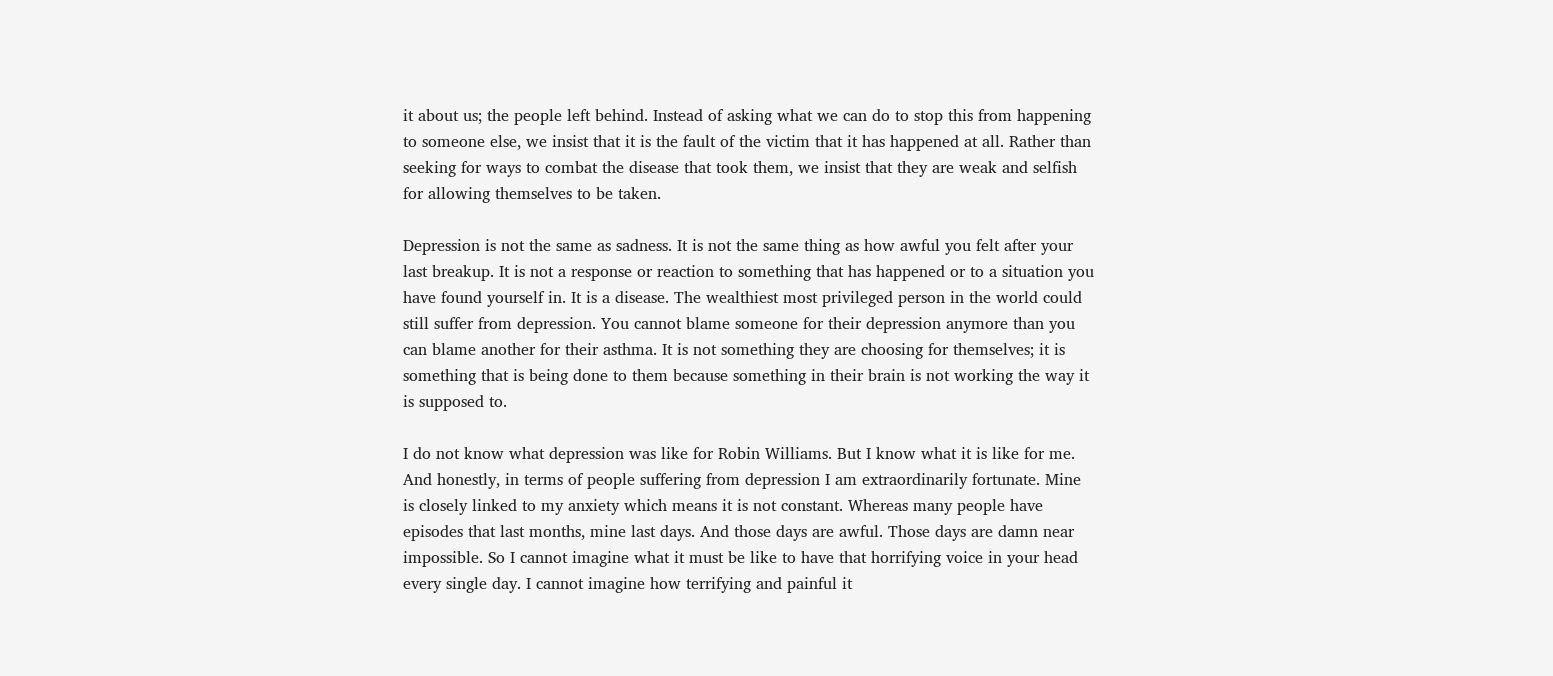it about us; the people left behind. Instead of asking what we can do to stop this from happening to someone else, we insist that it is the fault of the victim that it has happened at all. Rather than seeking for ways to combat the disease that took them, we insist that they are weak and selfish for allowing themselves to be taken.

Depression is not the same as sadness. It is not the same thing as how awful you felt after your last breakup. It is not a response or reaction to something that has happened or to a situation you have found yourself in. It is a disease. The wealthiest most privileged person in the world could still suffer from depression. You cannot blame someone for their depression anymore than you can blame another for their asthma. It is not something they are choosing for themselves; it is something that is being done to them because something in their brain is not working the way it is supposed to.

I do not know what depression was like for Robin Williams. But I know what it is like for me. And honestly, in terms of people suffering from depression I am extraordinarily fortunate. Mine is closely linked to my anxiety which means it is not constant. Whereas many people have episodes that last months, mine last days. And those days are awful. Those days are damn near impossible. So I cannot imagine what it must be like to have that horrifying voice in your head every single day. I cannot imagine how terrifying and painful it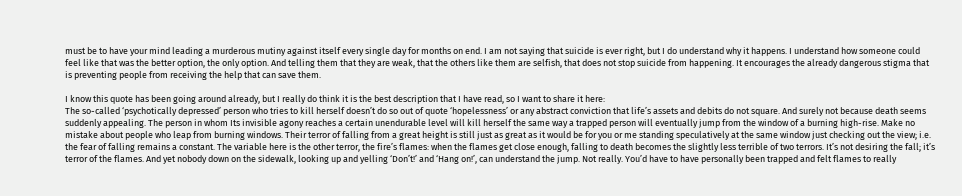must be to have your mind leading a murderous mutiny against itself every single day for months on end. I am not saying that suicide is ever right, but I do understand why it happens. I understand how someone could feel like that was the better option, the only option. And telling them that they are weak, that the others like them are selfish, that does not stop suicide from happening. It encourages the already dangerous stigma that is preventing people from receiving the help that can save them.

I know this quote has been going around already, but I really do think it is the best description that I have read, so I want to share it here:
The so-called ‘psychotically depressed’ person who tries to kill herself doesn’t do so out of quote ‘hopelessness’ or any abstract conviction that life’s assets and debits do not square. And surely not because death seems suddenly appealing. The person in whom Its invisible agony reaches a certain unendurable level will kill herself the same way a trapped person will eventually jump from the window of a burning high-rise. Make no mistake about people who leap from burning windows. Their terror of falling from a great height is still just as great as it would be for you or me standing speculatively at the same window just checking out the view; i.e. the fear of falling remains a constant. The variable here is the other terror, the fire’s flames: when the flames get close enough, falling to death becomes the slightly less terrible of two terrors. It’s not desiring the fall; it’s terror of the flames. And yet nobody down on the sidewalk, looking up and yelling ‘Don’t!’ and ‘Hang on!’, can understand the jump. Not really. You’d have to have personally been trapped and felt flames to really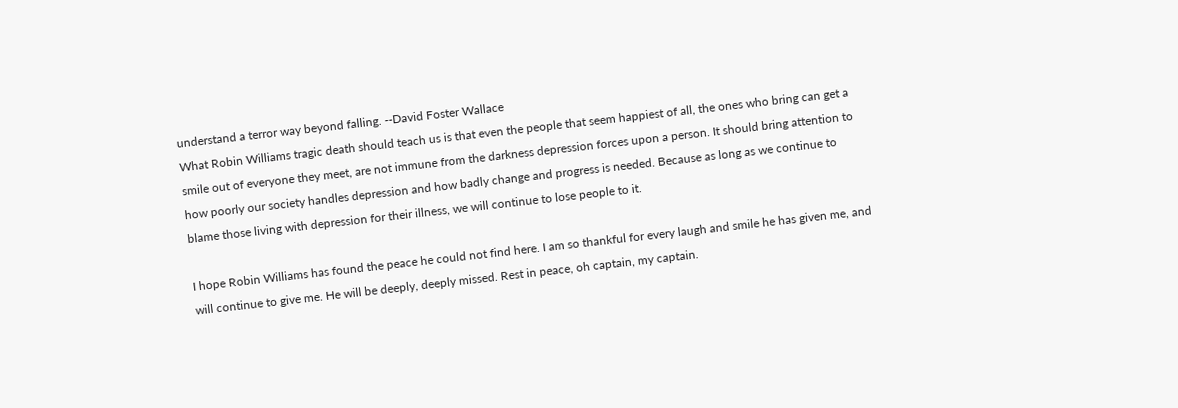understand a terror way beyond falling. --David Foster Wallace
What Robin Williams tragic death should teach us is that even the people that seem happiest of all, the ones who bring can get a smile out of everyone they meet, are not immune from the darkness depression forces upon a person. It should bring attention to how poorly our society handles depression and how badly change and progress is needed. Because as long as we continue to blame those living with depression for their illness, we will continue to lose people to it.

I hope Robin Williams has found the peace he could not find here. I am so thankful for every laugh and smile he has given me, and will continue to give me. He will be deeply, deeply missed. Rest in peace, oh captain, my captain.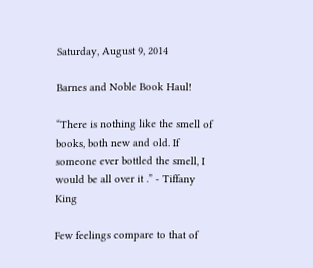Saturday, August 9, 2014

Barnes and Noble Book Haul!

“There is nothing like the smell of books, both new and old. If someone ever bottled the smell, I would be all over it .” - Tiffany King

Few feelings compare to that of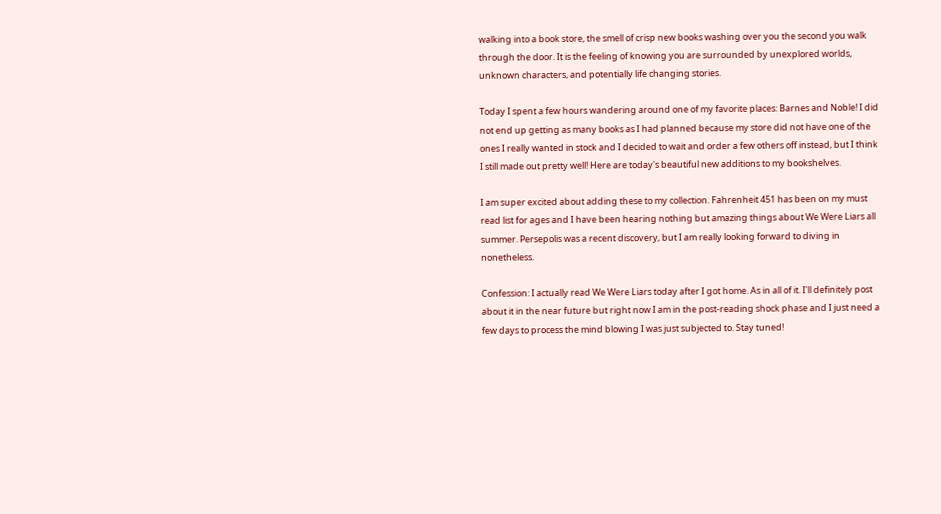walking into a book store, the smell of crisp new books washing over you the second you walk through the door. It is the feeling of knowing you are surrounded by unexplored worlds, unknown characters, and potentially life changing stories.

Today I spent a few hours wandering around one of my favorite places: Barnes and Noble! I did not end up getting as many books as I had planned because my store did not have one of the ones I really wanted in stock and I decided to wait and order a few others off instead, but I think I still made out pretty well! Here are today's beautiful new additions to my bookshelves.

I am super excited about adding these to my collection. Fahrenheit 451 has been on my must read list for ages and I have been hearing nothing but amazing things about We Were Liars all summer. Persepolis was a recent discovery, but I am really looking forward to diving in nonetheless.

Confession: I actually read We Were Liars today after I got home. As in all of it. I'll definitely post about it in the near future but right now I am in the post-reading shock phase and I just need a few days to process the mind blowing I was just subjected to. Stay tuned!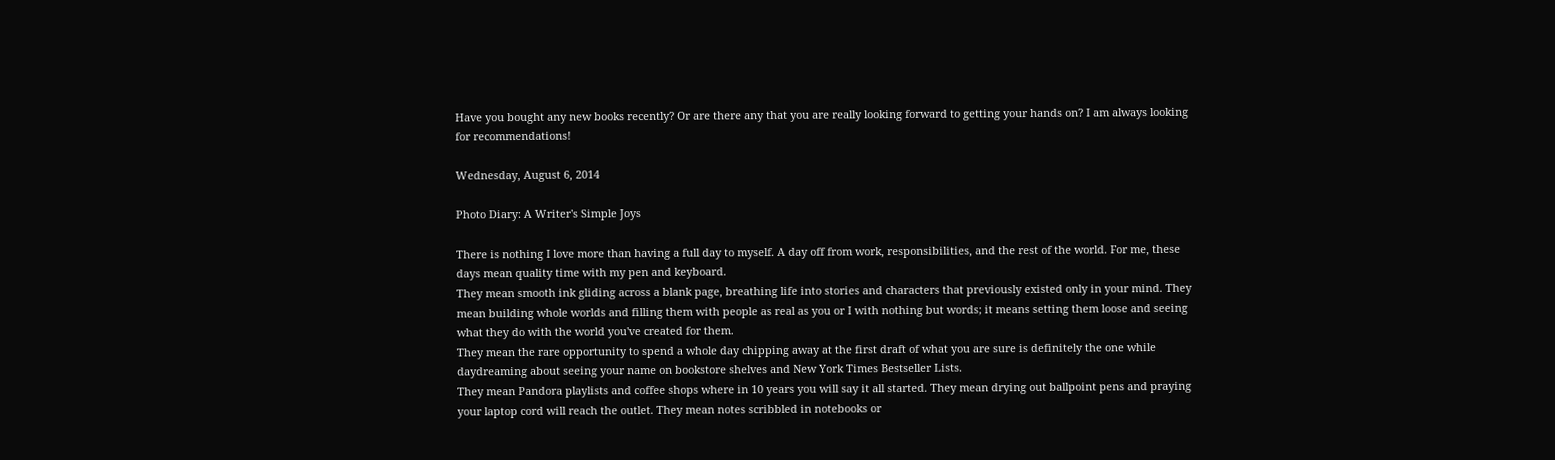Have you bought any new books recently? Or are there any that you are really looking forward to getting your hands on? I am always looking for recommendations!

Wednesday, August 6, 2014

Photo Diary: A Writer's Simple Joys

There is nothing I love more than having a full day to myself. A day off from work, responsibilities, and the rest of the world. For me, these days mean quality time with my pen and keyboard.
They mean smooth ink gliding across a blank page, breathing life into stories and characters that previously existed only in your mind. They mean building whole worlds and filling them with people as real as you or I with nothing but words; it means setting them loose and seeing what they do with the world you've created for them.
They mean the rare opportunity to spend a whole day chipping away at the first draft of what you are sure is definitely the one while daydreaming about seeing your name on bookstore shelves and New York Times Bestseller Lists.
They mean Pandora playlists and coffee shops where in 10 years you will say it all started. They mean drying out ballpoint pens and praying your laptop cord will reach the outlet. They mean notes scribbled in notebooks or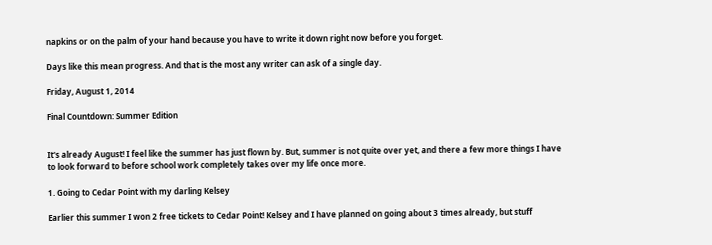napkins or on the palm of your hand because you have to write it down right now before you forget.

Days like this mean progress. And that is the most any writer can ask of a single day.

Friday, August 1, 2014

Final Countdown: Summer Edition


It's already August! I feel like the summer has just flown by. But, summer is not quite over yet, and there a few more things I have to look forward to before school work completely takes over my life once more.

1. Going to Cedar Point with my darling Kelsey

Earlier this summer I won 2 free tickets to Cedar Point! Kelsey and I have planned on going about 3 times already, but stuff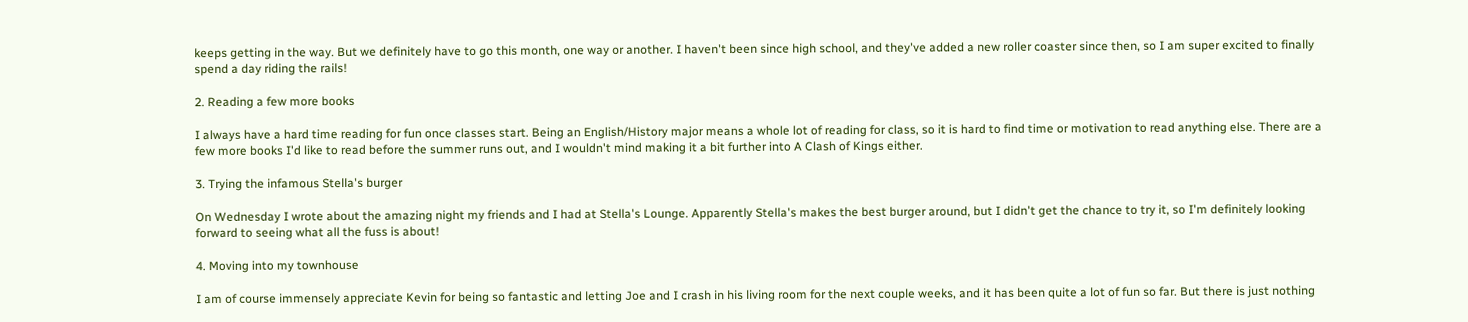keeps getting in the way. But we definitely have to go this month, one way or another. I haven't been since high school, and they've added a new roller coaster since then, so I am super excited to finally spend a day riding the rails!

2. Reading a few more books

I always have a hard time reading for fun once classes start. Being an English/History major means a whole lot of reading for class, so it is hard to find time or motivation to read anything else. There are a few more books I'd like to read before the summer runs out, and I wouldn't mind making it a bit further into A Clash of Kings either.

3. Trying the infamous Stella's burger

On Wednesday I wrote about the amazing night my friends and I had at Stella's Lounge. Apparently Stella's makes the best burger around, but I didn't get the chance to try it, so I'm definitely looking forward to seeing what all the fuss is about!

4. Moving into my townhouse

I am of course immensely appreciate Kevin for being so fantastic and letting Joe and I crash in his living room for the next couple weeks, and it has been quite a lot of fun so far. But there is just nothing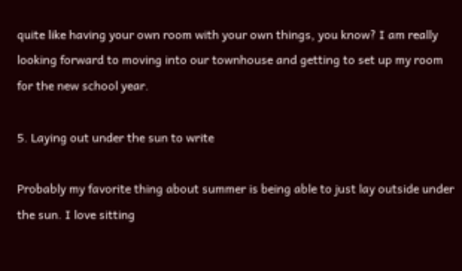quite like having your own room with your own things, you know? I am really looking forward to moving into our townhouse and getting to set up my room for the new school year.

5. Laying out under the sun to write

Probably my favorite thing about summer is being able to just lay outside under the sun. I love sitting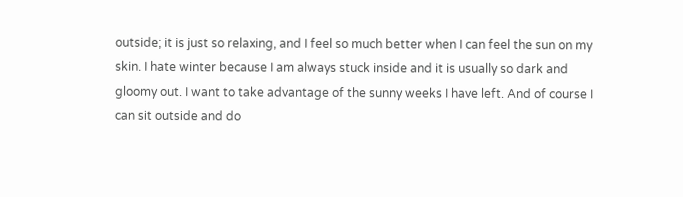outside; it is just so relaxing, and I feel so much better when I can feel the sun on my skin. I hate winter because I am always stuck inside and it is usually so dark and gloomy out. I want to take advantage of the sunny weeks I have left. And of course I can sit outside and do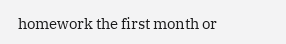homework the first month or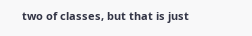two of classes, but that is just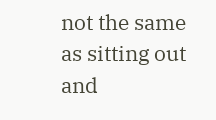not the same as sitting out and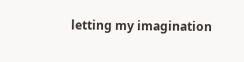letting my imagination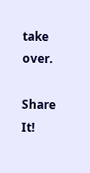take over.

Share It!